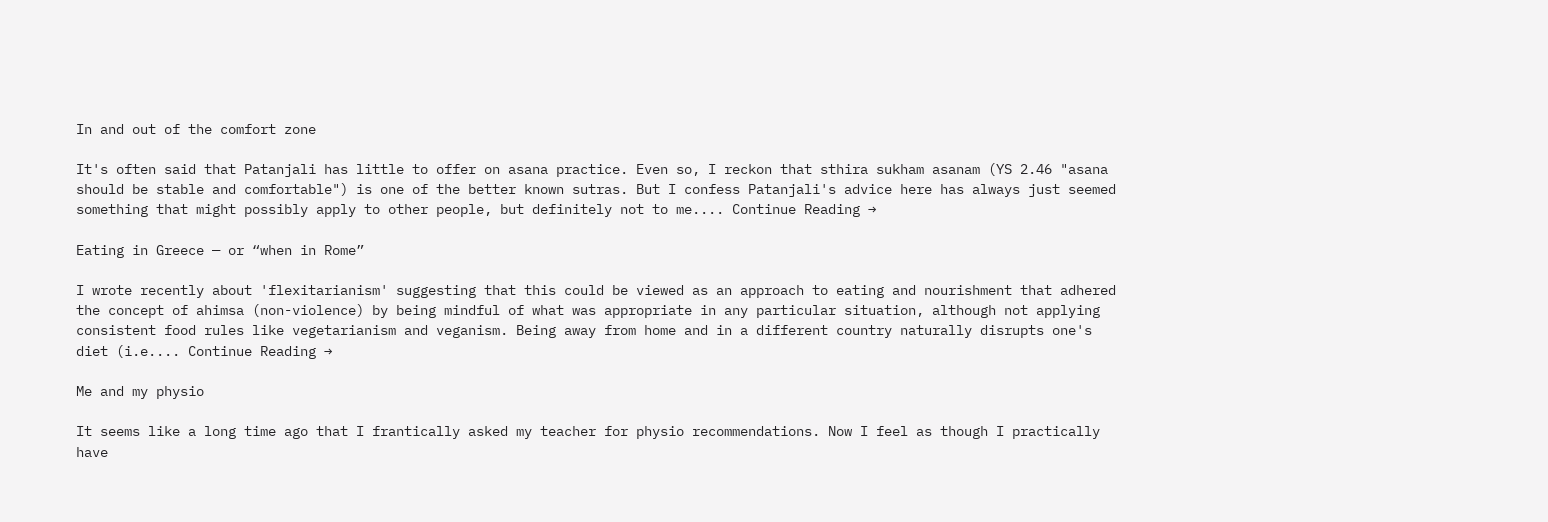In and out of the comfort zone

It's often said that Patanjali has little to offer on asana practice. Even so, I reckon that sthira sukham asanam (YS 2.46 "asana should be stable and comfortable") is one of the better known sutras. But I confess Patanjali's advice here has always just seemed something that might possibly apply to other people, but definitely not to me.... Continue Reading →

Eating in Greece — or “when in Rome”

I wrote recently about 'flexitarianism' suggesting that this could be viewed as an approach to eating and nourishment that adhered the concept of ahimsa (non-violence) by being mindful of what was appropriate in any particular situation, although not applying consistent food rules like vegetarianism and veganism. Being away from home and in a different country naturally disrupts one's diet (i.e.... Continue Reading →

Me and my physio

It seems like a long time ago that I frantically asked my teacher for physio recommendations. Now I feel as though I practically have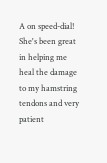A on speed-dial! She's been great in helping me heal the damage to my hamstring tendons and very patient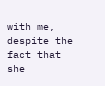with me, despite the fact that she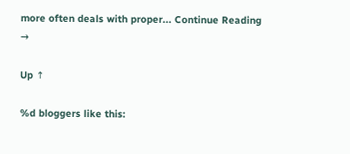more often deals with proper... Continue Reading →

Up ↑

%d bloggers like this: